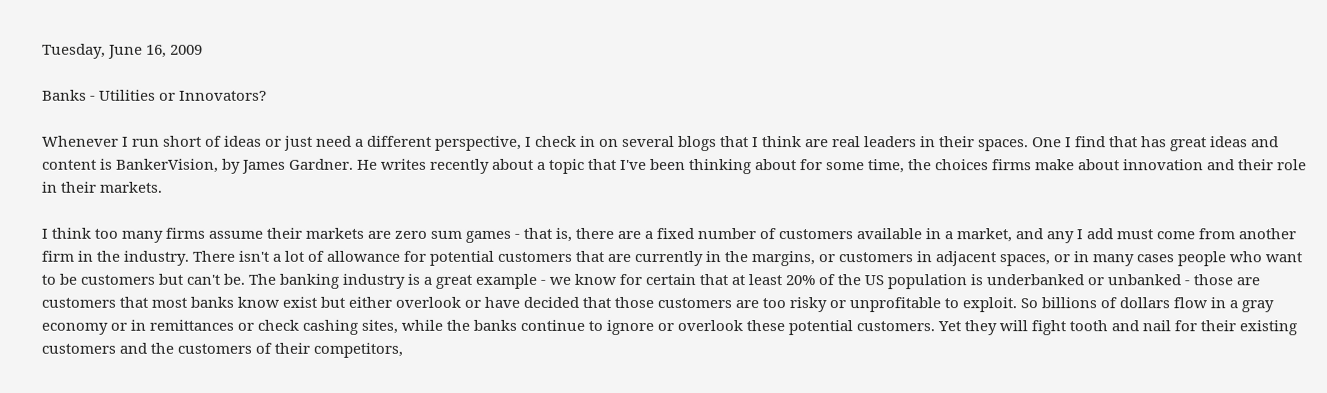Tuesday, June 16, 2009

Banks - Utilities or Innovators?

Whenever I run short of ideas or just need a different perspective, I check in on several blogs that I think are real leaders in their spaces. One I find that has great ideas and content is BankerVision, by James Gardner. He writes recently about a topic that I've been thinking about for some time, the choices firms make about innovation and their role in their markets.

I think too many firms assume their markets are zero sum games - that is, there are a fixed number of customers available in a market, and any I add must come from another firm in the industry. There isn't a lot of allowance for potential customers that are currently in the margins, or customers in adjacent spaces, or in many cases people who want to be customers but can't be. The banking industry is a great example - we know for certain that at least 20% of the US population is underbanked or unbanked - those are customers that most banks know exist but either overlook or have decided that those customers are too risky or unprofitable to exploit. So billions of dollars flow in a gray economy or in remittances or check cashing sites, while the banks continue to ignore or overlook these potential customers. Yet they will fight tooth and nail for their existing customers and the customers of their competitors,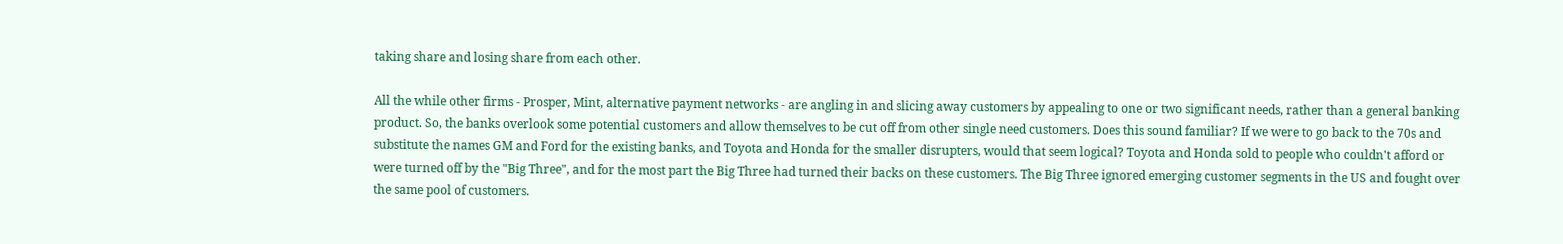taking share and losing share from each other.

All the while other firms - Prosper, Mint, alternative payment networks - are angling in and slicing away customers by appealing to one or two significant needs, rather than a general banking product. So, the banks overlook some potential customers and allow themselves to be cut off from other single need customers. Does this sound familiar? If we were to go back to the 70s and substitute the names GM and Ford for the existing banks, and Toyota and Honda for the smaller disrupters, would that seem logical? Toyota and Honda sold to people who couldn't afford or were turned off by the "Big Three", and for the most part the Big Three had turned their backs on these customers. The Big Three ignored emerging customer segments in the US and fought over the same pool of customers.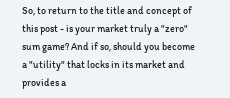So, to return to the title and concept of this post - is your market truly a "zero" sum game? And if so, should you become a "utility" that locks in its market and provides a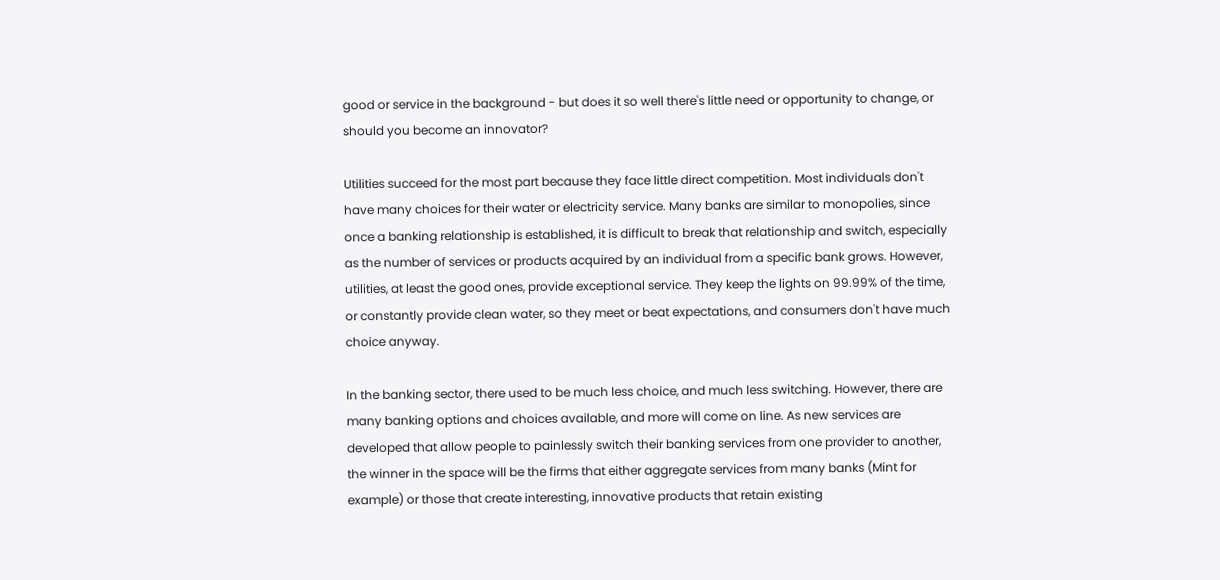good or service in the background - but does it so well there's little need or opportunity to change, or should you become an innovator?

Utilities succeed for the most part because they face little direct competition. Most individuals don't have many choices for their water or electricity service. Many banks are similar to monopolies, since once a banking relationship is established, it is difficult to break that relationship and switch, especially as the number of services or products acquired by an individual from a specific bank grows. However, utilities, at least the good ones, provide exceptional service. They keep the lights on 99.99% of the time, or constantly provide clean water, so they meet or beat expectations, and consumers don't have much choice anyway.

In the banking sector, there used to be much less choice, and much less switching. However, there are many banking options and choices available, and more will come on line. As new services are developed that allow people to painlessly switch their banking services from one provider to another, the winner in the space will be the firms that either aggregate services from many banks (Mint for example) or those that create interesting, innovative products that retain existing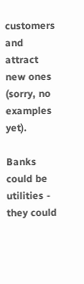customers and attract new ones (sorry, no examples yet).

Banks could be utilities - they could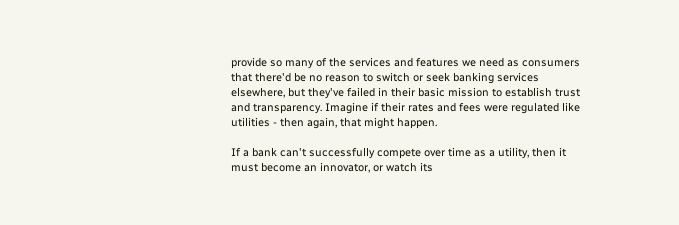provide so many of the services and features we need as consumers that there'd be no reason to switch or seek banking services elsewhere, but they've failed in their basic mission to establish trust and transparency. Imagine if their rates and fees were regulated like utilities - then again, that might happen.

If a bank can't successfully compete over time as a utility, then it must become an innovator, or watch its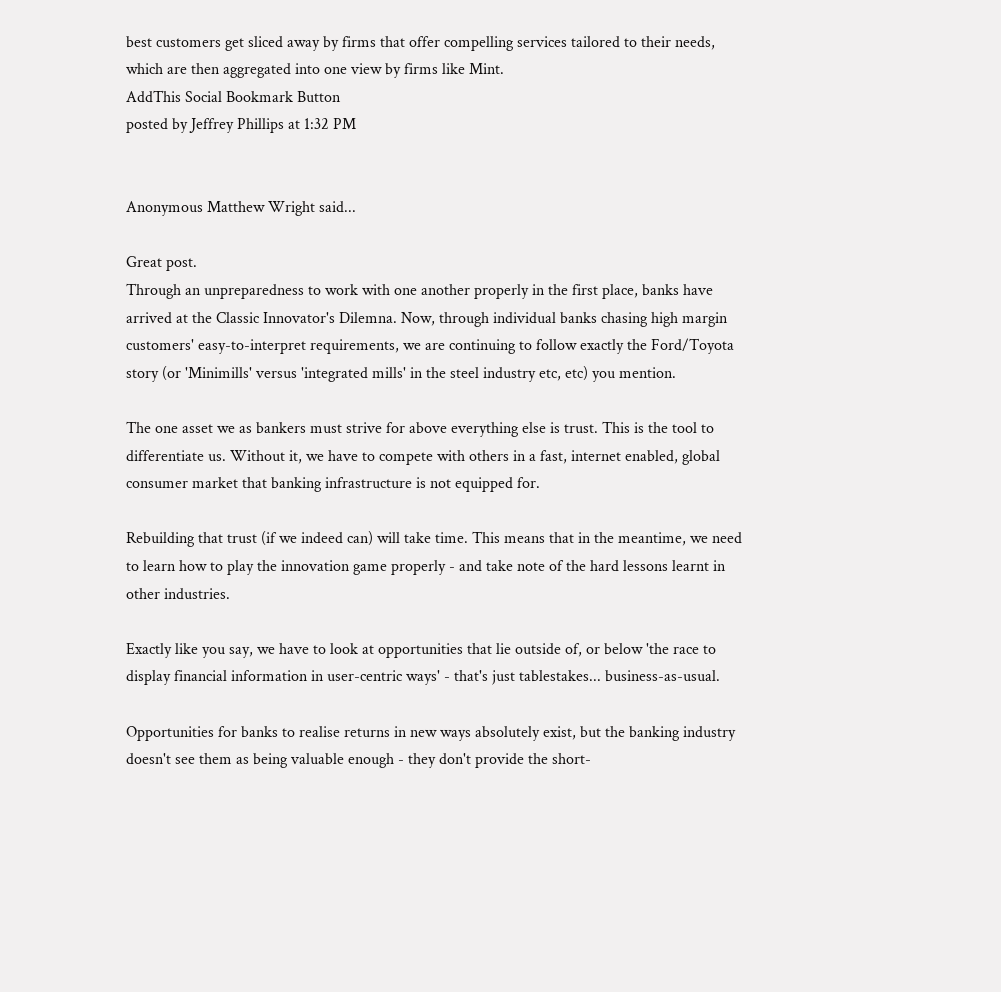best customers get sliced away by firms that offer compelling services tailored to their needs, which are then aggregated into one view by firms like Mint.
AddThis Social Bookmark Button
posted by Jeffrey Phillips at 1:32 PM


Anonymous Matthew Wright said...

Great post.
Through an unpreparedness to work with one another properly in the first place, banks have arrived at the Classic Innovator's Dilemna. Now, through individual banks chasing high margin customers' easy-to-interpret requirements, we are continuing to follow exactly the Ford/Toyota story (or 'Minimills' versus 'integrated mills' in the steel industry etc, etc) you mention.

The one asset we as bankers must strive for above everything else is trust. This is the tool to differentiate us. Without it, we have to compete with others in a fast, internet enabled, global consumer market that banking infrastructure is not equipped for.

Rebuilding that trust (if we indeed can) will take time. This means that in the meantime, we need to learn how to play the innovation game properly - and take note of the hard lessons learnt in other industries.

Exactly like you say, we have to look at opportunities that lie outside of, or below 'the race to display financial information in user-centric ways' - that's just tablestakes... business-as-usual.

Opportunities for banks to realise returns in new ways absolutely exist, but the banking industry doesn't see them as being valuable enough - they don't provide the short-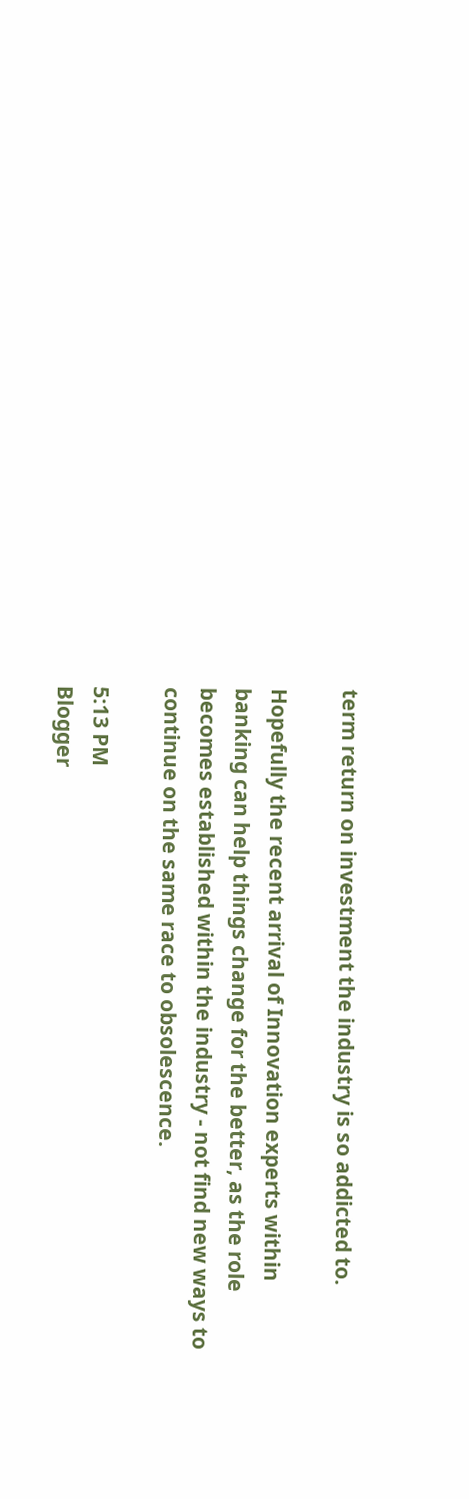term return on investment the industry is so addicted to.

Hopefully the recent arrival of Innovation experts within banking can help things change for the better, as the role becomes established within the industry - not find new ways to continue on the same race to obsolescence.

5:13 PM
Blogger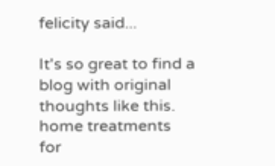felicity said...

It's so great to find a blog with original thoughts like this.
home treatments for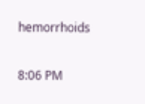hemorrhoids

8:06 PM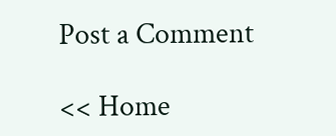Post a Comment

<< Home